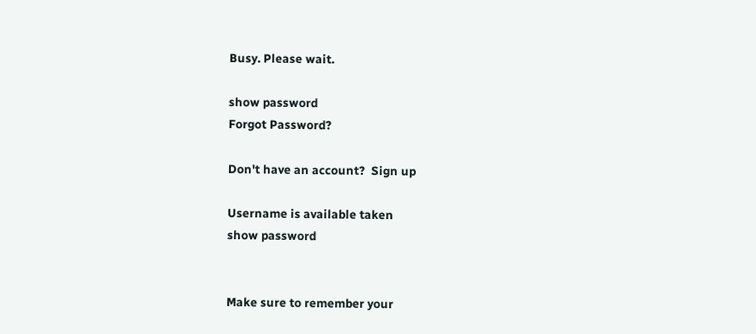Busy. Please wait.

show password
Forgot Password?

Don't have an account?  Sign up

Username is available taken
show password


Make sure to remember your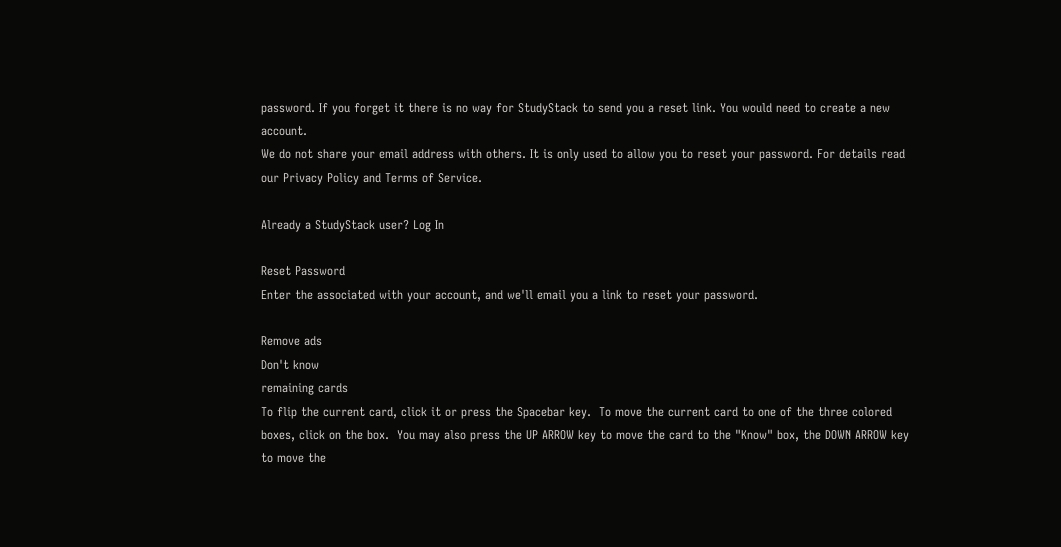password. If you forget it there is no way for StudyStack to send you a reset link. You would need to create a new account.
We do not share your email address with others. It is only used to allow you to reset your password. For details read our Privacy Policy and Terms of Service.

Already a StudyStack user? Log In

Reset Password
Enter the associated with your account, and we'll email you a link to reset your password.

Remove ads
Don't know
remaining cards
To flip the current card, click it or press the Spacebar key.  To move the current card to one of the three colored boxes, click on the box.  You may also press the UP ARROW key to move the card to the "Know" box, the DOWN ARROW key to move the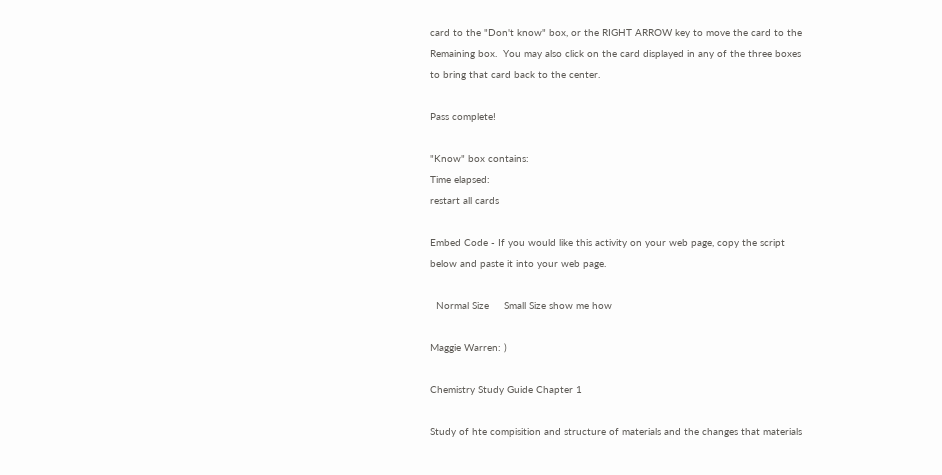card to the "Don't know" box, or the RIGHT ARROW key to move the card to the Remaining box.  You may also click on the card displayed in any of the three boxes to bring that card back to the center.

Pass complete!

"Know" box contains:
Time elapsed:
restart all cards

Embed Code - If you would like this activity on your web page, copy the script below and paste it into your web page.

  Normal Size     Small Size show me how

Maggie Warren: )

Chemistry Study Guide Chapter 1

Study of hte compisition and structure of materials and the changes that materials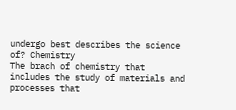undergo best describes the science of? Chemistry
The brach of chemistry that includes the study of materials and processes that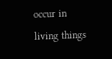occur in living things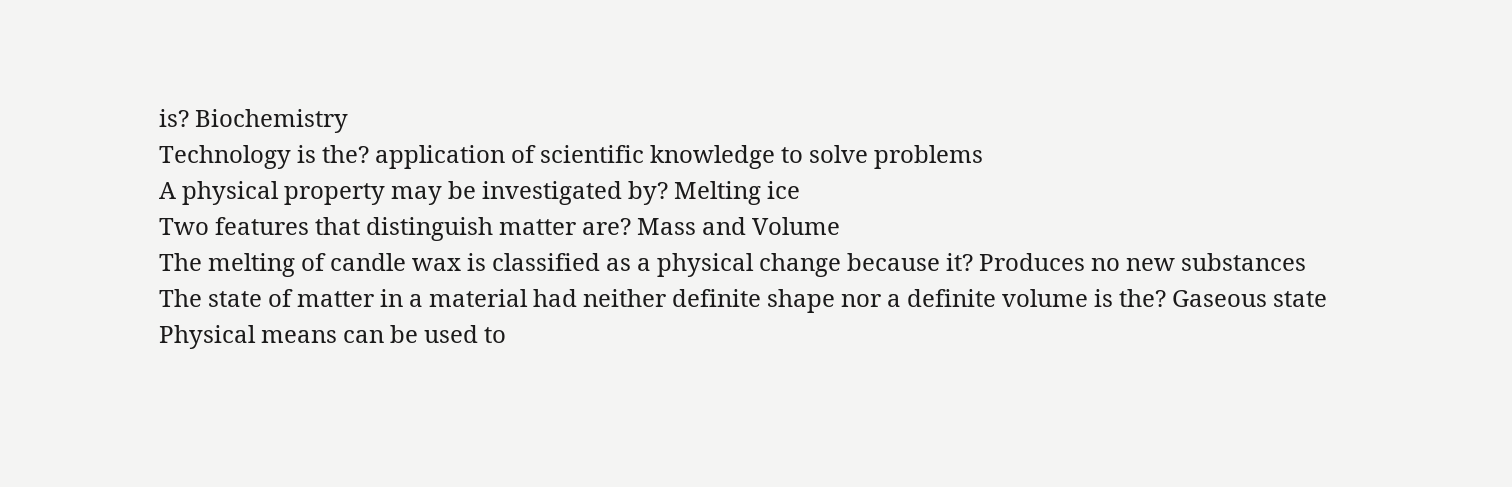is? Biochemistry
Technology is the? application of scientific knowledge to solve problems
A physical property may be investigated by? Melting ice
Two features that distinguish matter are? Mass and Volume
The melting of candle wax is classified as a physical change because it? Produces no new substances
The state of matter in a material had neither definite shape nor a definite volume is the? Gaseous state
Physical means can be used to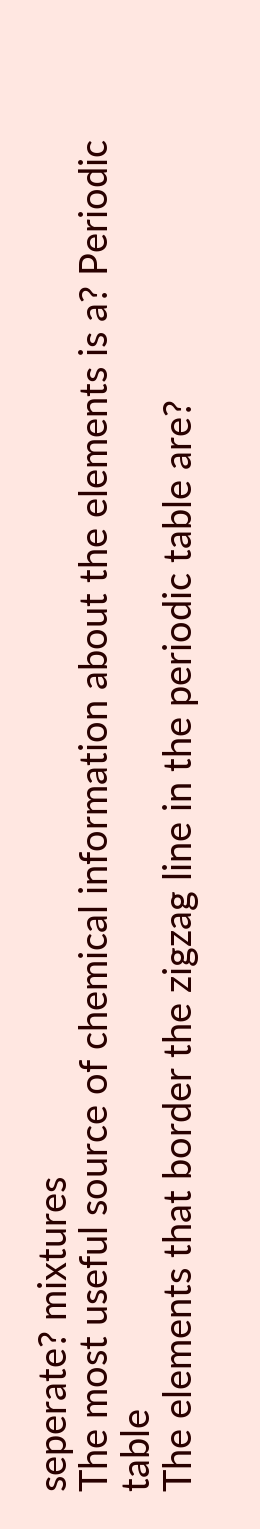seperate? mixtures
The most useful source of chemical information about the elements is a? Periodic table
The elements that border the zigzag line in the periodic table are?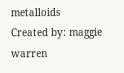metalloids
Created by: maggie warren